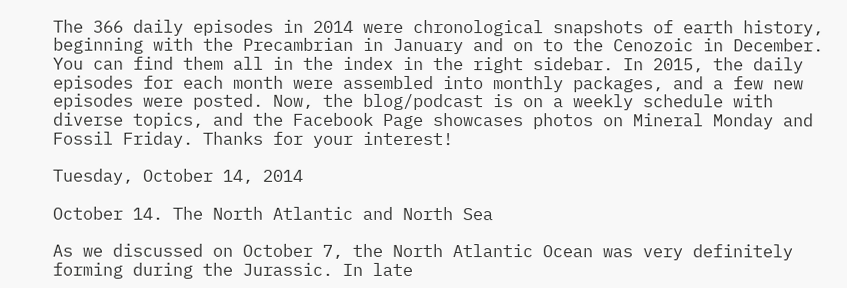The 366 daily episodes in 2014 were chronological snapshots of earth history, beginning with the Precambrian in January and on to the Cenozoic in December. You can find them all in the index in the right sidebar. In 2015, the daily episodes for each month were assembled into monthly packages, and a few new episodes were posted. Now, the blog/podcast is on a weekly schedule with diverse topics, and the Facebook Page showcases photos on Mineral Monday and Fossil Friday. Thanks for your interest!

Tuesday, October 14, 2014

October 14. The North Atlantic and North Sea

As we discussed on October 7, the North Atlantic Ocean was very definitely forming during the Jurassic. In late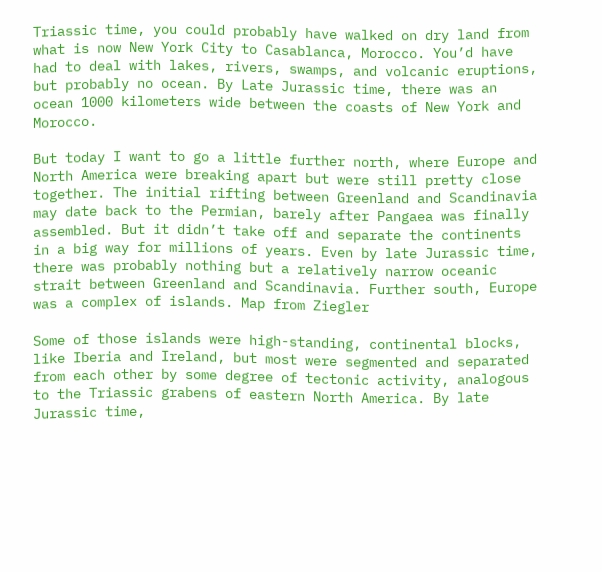Triassic time, you could probably have walked on dry land from what is now New York City to Casablanca, Morocco. You’d have had to deal with lakes, rivers, swamps, and volcanic eruptions, but probably no ocean. By Late Jurassic time, there was an ocean 1000 kilometers wide between the coasts of New York and Morocco.

But today I want to go a little further north, where Europe and North America were breaking apart but were still pretty close together. The initial rifting between Greenland and Scandinavia may date back to the Permian, barely after Pangaea was finally assembled. But it didn’t take off and separate the continents in a big way for millions of years. Even by late Jurassic time, there was probably nothing but a relatively narrow oceanic strait between Greenland and Scandinavia. Further south, Europe was a complex of islands. Map from Ziegler

Some of those islands were high-standing, continental blocks, like Iberia and Ireland, but most were segmented and separated from each other by some degree of tectonic activity, analogous to the Triassic grabens of eastern North America. By late Jurassic time,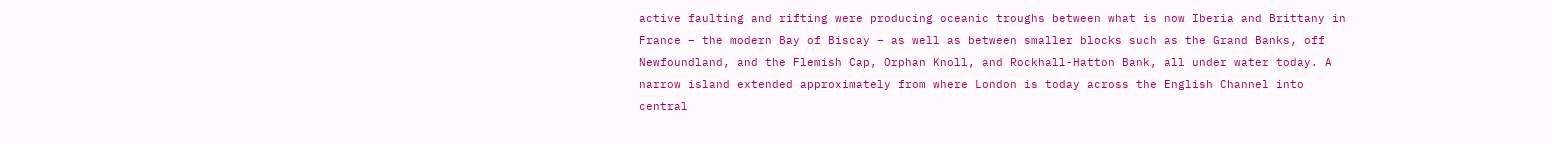active faulting and rifting were producing oceanic troughs between what is now Iberia and Brittany in France – the modern Bay of Biscay – as well as between smaller blocks such as the Grand Banks, off Newfoundland, and the Flemish Cap, Orphan Knoll, and Rockhall-Hatton Bank, all under water today. A narrow island extended approximately from where London is today across the English Channel into central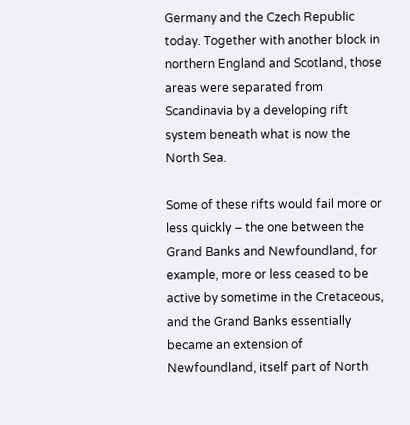Germany and the Czech Republic today. Together with another block in northern England and Scotland, those areas were separated from Scandinavia by a developing rift system beneath what is now the North Sea.

Some of these rifts would fail more or less quickly – the one between the Grand Banks and Newfoundland, for example, more or less ceased to be active by sometime in the Cretaceous, and the Grand Banks essentially became an extension of Newfoundland, itself part of North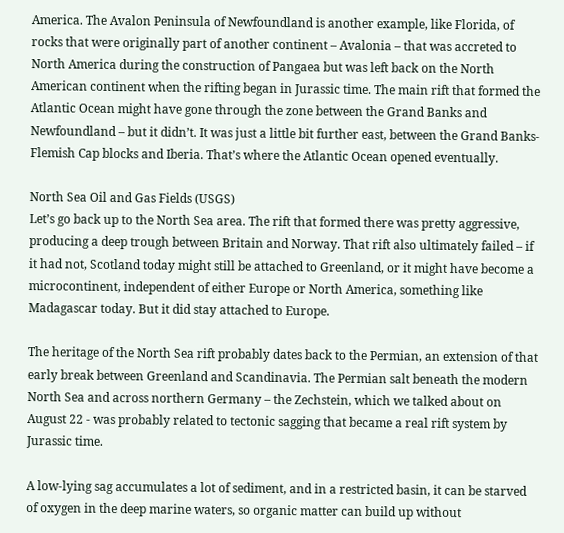America. The Avalon Peninsula of Newfoundland is another example, like Florida, of rocks that were originally part of another continent – Avalonia – that was accreted to North America during the construction of Pangaea but was left back on the North American continent when the rifting began in Jurassic time. The main rift that formed the Atlantic Ocean might have gone through the zone between the Grand Banks and Newfoundland – but it didn’t. It was just a little bit further east, between the Grand Banks-Flemish Cap blocks and Iberia. That’s where the Atlantic Ocean opened eventually.

North Sea Oil and Gas Fields (USGS)
Let’s go back up to the North Sea area. The rift that formed there was pretty aggressive, producing a deep trough between Britain and Norway. That rift also ultimately failed – if it had not, Scotland today might still be attached to Greenland, or it might have become a microcontinent, independent of either Europe or North America, something like Madagascar today. But it did stay attached to Europe.

The heritage of the North Sea rift probably dates back to the Permian, an extension of that early break between Greenland and Scandinavia. The Permian salt beneath the modern North Sea and across northern Germany – the Zechstein, which we talked about on August 22 - was probably related to tectonic sagging that became a real rift system by Jurassic time.

A low-lying sag accumulates a lot of sediment, and in a restricted basin, it can be starved of oxygen in the deep marine waters, so organic matter can build up without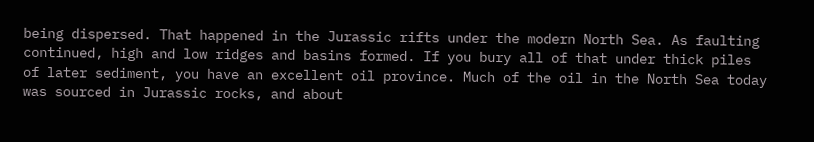being dispersed. That happened in the Jurassic rifts under the modern North Sea. As faulting continued, high and low ridges and basins formed. If you bury all of that under thick piles of later sediment, you have an excellent oil province. Much of the oil in the North Sea today was sourced in Jurassic rocks, and about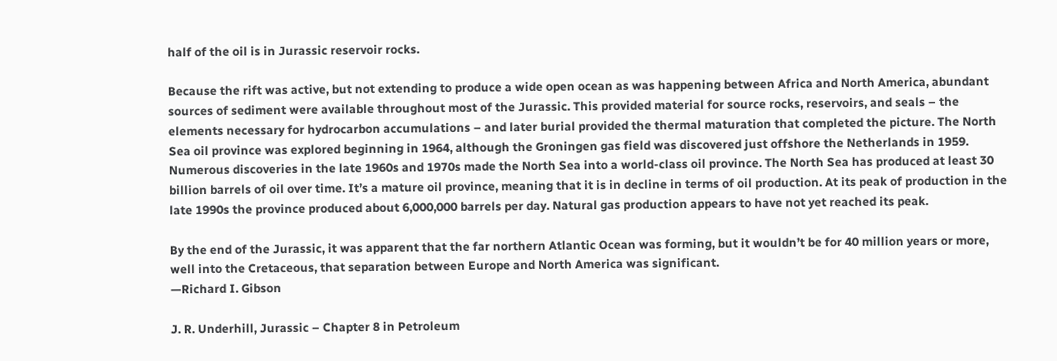half of the oil is in Jurassic reservoir rocks.

Because the rift was active, but not extending to produce a wide open ocean as was happening between Africa and North America, abundant sources of sediment were available throughout most of the Jurassic. This provided material for source rocks, reservoirs, and seals – the elements necessary for hydrocarbon accumulations – and later burial provided the thermal maturation that completed the picture. The North Sea oil province was explored beginning in 1964, although the Groningen gas field was discovered just offshore the Netherlands in 1959. Numerous discoveries in the late 1960s and 1970s made the North Sea into a world-class oil province. The North Sea has produced at least 30 billion barrels of oil over time. It’s a mature oil province, meaning that it is in decline in terms of oil production. At its peak of production in the late 1990s the province produced about 6,000,000 barrels per day. Natural gas production appears to have not yet reached its peak.

By the end of the Jurassic, it was apparent that the far northern Atlantic Ocean was forming, but it wouldn’t be for 40 million years or more, well into the Cretaceous, that separation between Europe and North America was significant.
—Richard I. Gibson

J. R. Underhill, Jurassic – Chapter 8 in Petroleum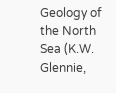Geology of the North Sea (K.W. Glennie,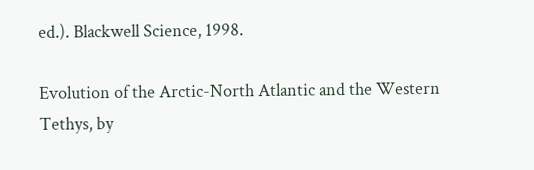ed.). Blackwell Science, 1998.

Evolution of the Arctic-North Atlantic and the Western Tethys, by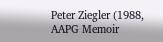Peter Ziegler (1988, AAPG Memoir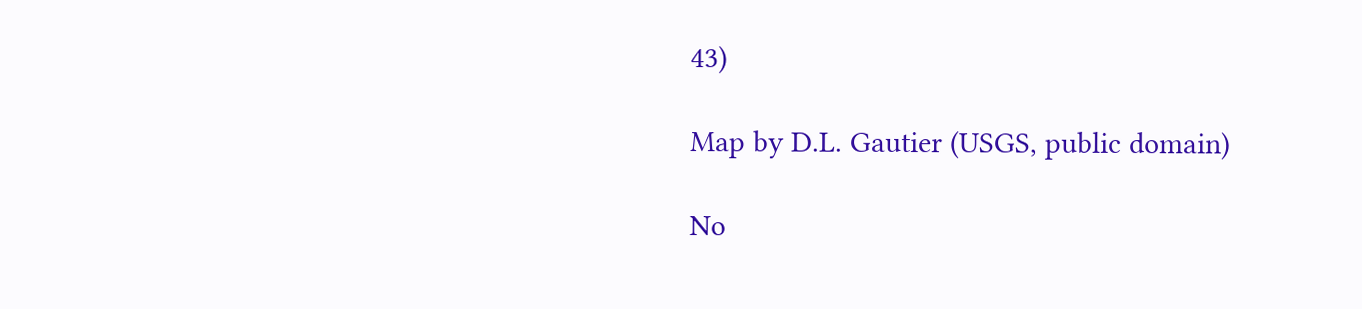43)

Map by D.L. Gautier (USGS, public domain)

No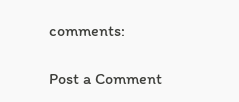comments:

Post a Comment